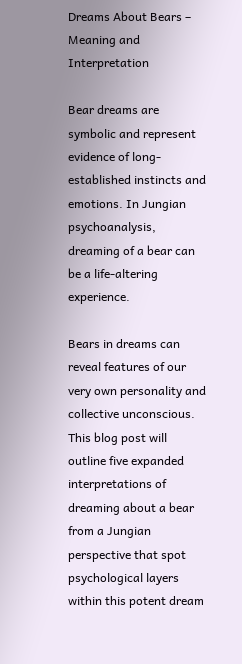Dreams About Bears – Meaning and Interpretation

Bear dreams are symbolic and represent evidence of long-established instincts and emotions. In Jungian psychoanalysis, dreaming of a bear can be a life-altering experience.

Bears in dreams can reveal features of our very own personality and collective unconscious. This blog post will outline five expanded interpretations of dreaming about a bear from a Jungian perspective that spot psychological layers within this potent dream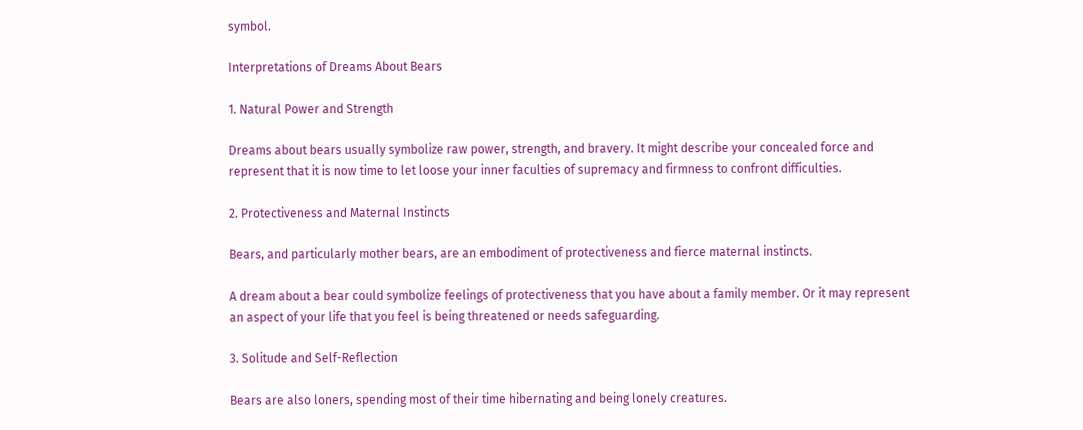symbol.

Interpretations of Dreams About Bears

1. Natural Power and Strength

Dreams about bears usually symbolize raw power, strength, and bravery. It might describe your concealed force and represent that it is now time to let loose your inner faculties of supremacy and firmness to confront difficulties.

2. Protectiveness and Maternal Instincts

Bears, and particularly mother bears, are an embodiment of protectiveness and fierce maternal instincts.

A dream about a bear could symbolize feelings of protectiveness that you have about a family member. Or it may represent an aspect of your life that you feel is being threatened or needs safeguarding.

3. Solitude and Self-Reflection

Bears are also loners, spending most of their time hibernating and being lonely creatures.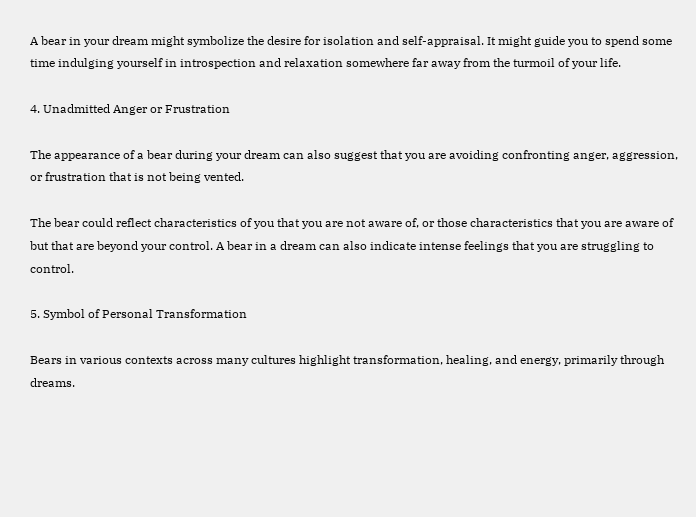A bear in your dream might symbolize the desire for isolation and self-appraisal. It might guide you to spend some time indulging yourself in introspection and relaxation somewhere far away from the turmoil of your life.

4. Unadmitted Anger or Frustration

The appearance of a bear during your dream can also suggest that you are avoiding confronting anger, aggression, or frustration that is not being vented.

The bear could reflect characteristics of you that you are not aware of, or those characteristics that you are aware of but that are beyond your control. A bear in a dream can also indicate intense feelings that you are struggling to control.

5. Symbol of Personal Transformation

Bears in various contexts across many cultures highlight transformation, healing, and energy, primarily through dreams.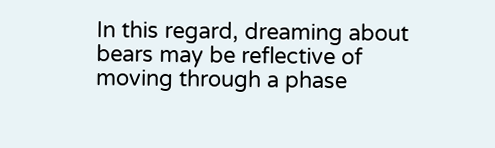In this regard, dreaming about bears may be reflective of moving through a phase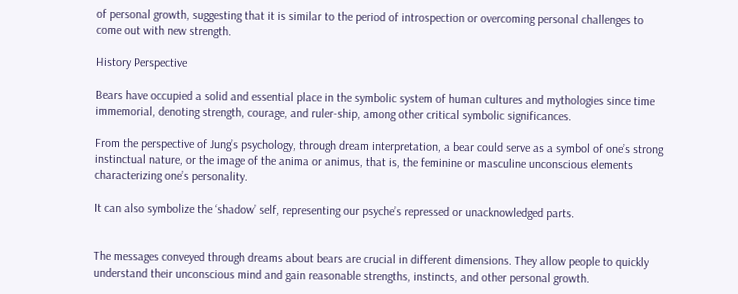of personal growth, suggesting that it is similar to the period of introspection or overcoming personal challenges to come out with new strength.

History Perspective

Bears have occupied a solid and essential place in the symbolic system of human cultures and mythologies since time immemorial, denoting strength, courage, and ruler-ship, among other critical symbolic significances.

From the perspective of Jung’s psychology, through dream interpretation, a bear could serve as a symbol of one’s strong instinctual nature, or the image of the anima or animus, that is, the feminine or masculine unconscious elements characterizing one’s personality.

It can also symbolize the ‘shadow’ self, representing our psyche’s repressed or unacknowledged parts.


The messages conveyed through dreams about bears are crucial in different dimensions. They allow people to quickly understand their unconscious mind and gain reasonable strengths, instincts, and other personal growth.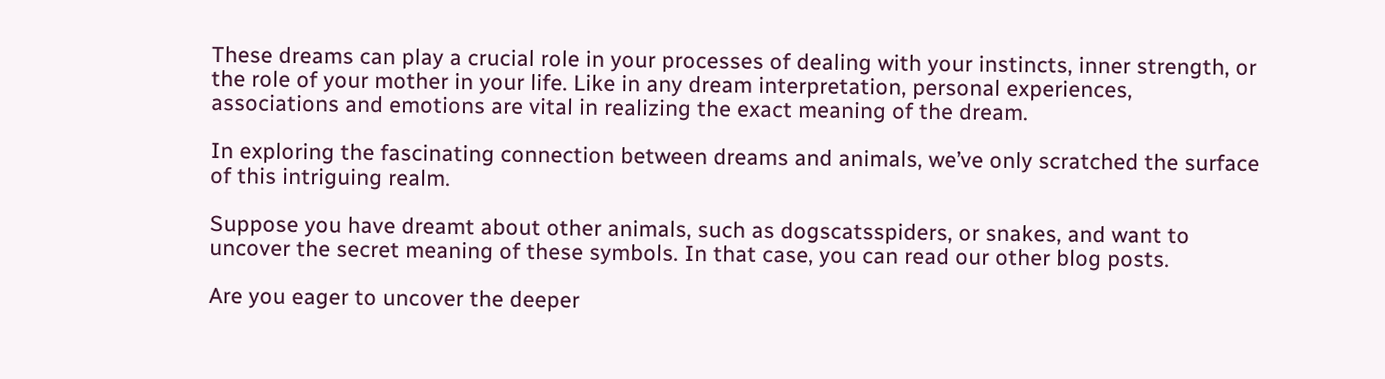These dreams can play a crucial role in your processes of dealing with your instincts, inner strength, or the role of your mother in your life. Like in any dream interpretation, personal experiences, associations and emotions are vital in realizing the exact meaning of the dream.

In exploring the fascinating connection between dreams and animals, we’ve only scratched the surface of this intriguing realm.

Suppose you have dreamt about other animals, such as dogscatsspiders, or snakes, and want to uncover the secret meaning of these symbols. In that case, you can read our other blog posts.

Are you eager to uncover the deeper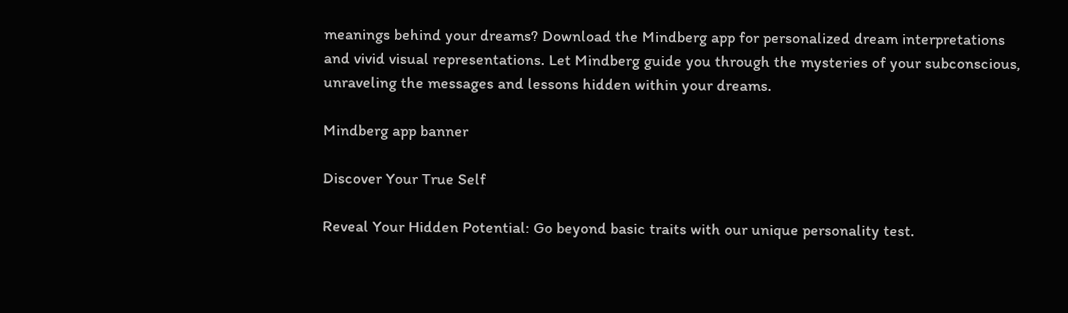meanings behind your dreams? Download the Mindberg app for personalized dream interpretations and vivid visual representations. Let Mindberg guide you through the mysteries of your subconscious, unraveling the messages and lessons hidden within your dreams.

Mindberg app banner

Discover Your True Self

Reveal Your Hidden Potential: Go beyond basic traits with our unique personality test.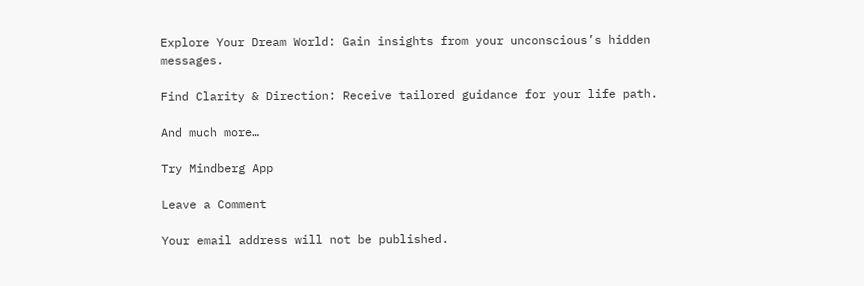Explore Your Dream World: Gain insights from your unconscious’s hidden messages.

Find Clarity & Direction: Receive tailored guidance for your life path.

And much more…

Try Mindberg App

Leave a Comment

Your email address will not be published.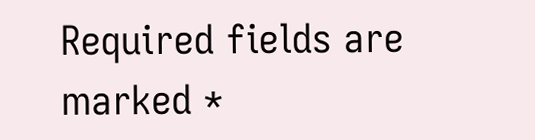Required fields are marked *